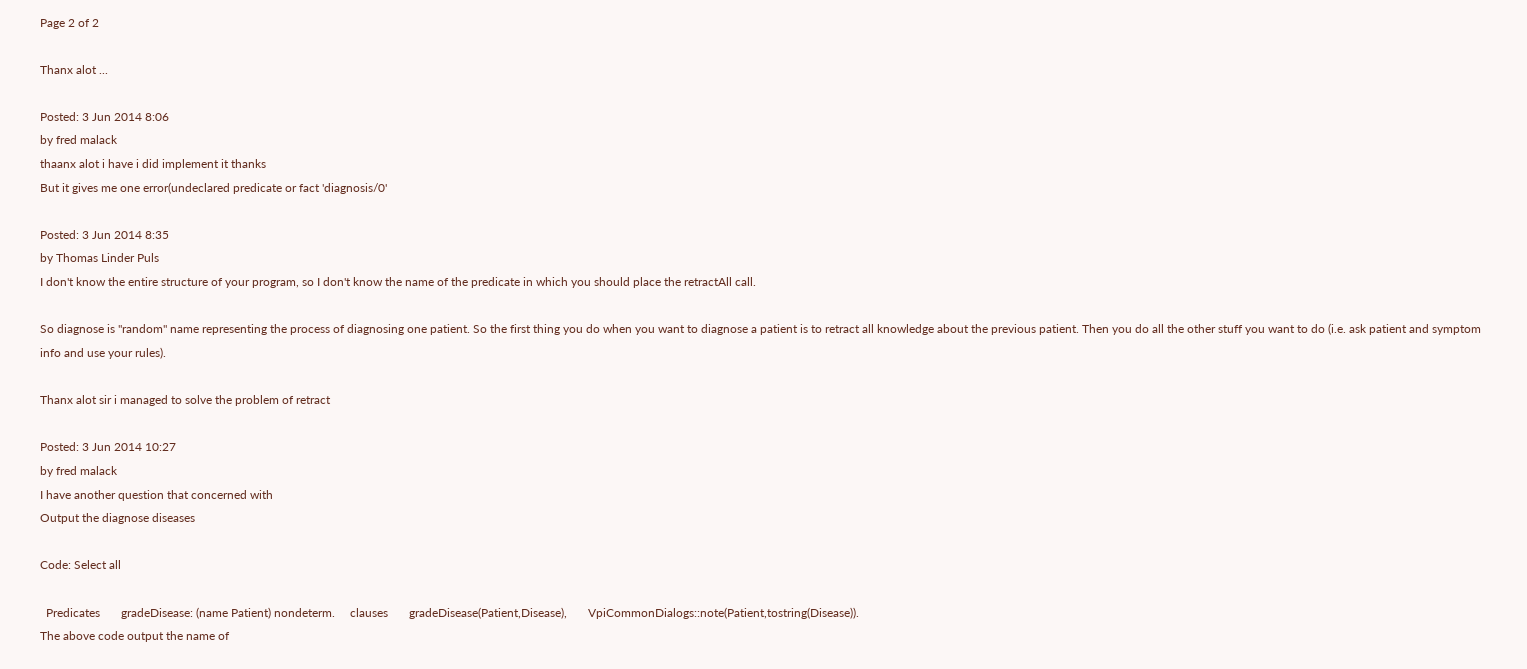Page 2 of 2

Thanx alot ...

Posted: 3 Jun 2014 8:06
by fred malack
thaanx alot i have i did implement it thanks
But it gives me one error(undeclared predicate or fact 'diagnosis/0'

Posted: 3 Jun 2014 8:35
by Thomas Linder Puls
I don't know the entire structure of your program, so I don't know the name of the predicate in which you should place the retractAll call.

So diagnose is "random" name representing the process of diagnosing one patient. So the first thing you do when you want to diagnose a patient is to retract all knowledge about the previous patient. Then you do all the other stuff you want to do (i.e. ask patient and symptom info and use your rules).

Thanx alot sir i managed to solve the problem of retract

Posted: 3 Jun 2014 10:27
by fred malack
I have another question that concerned with
Output the diagnose diseases

Code: Select all

  Predicates       gradeDisease: (name Patient) nondeterm.     clauses       gradeDisease(Patient,Disease),       VpiCommonDialogs::note(Patient,tostring(Disease)).
The above code output the name of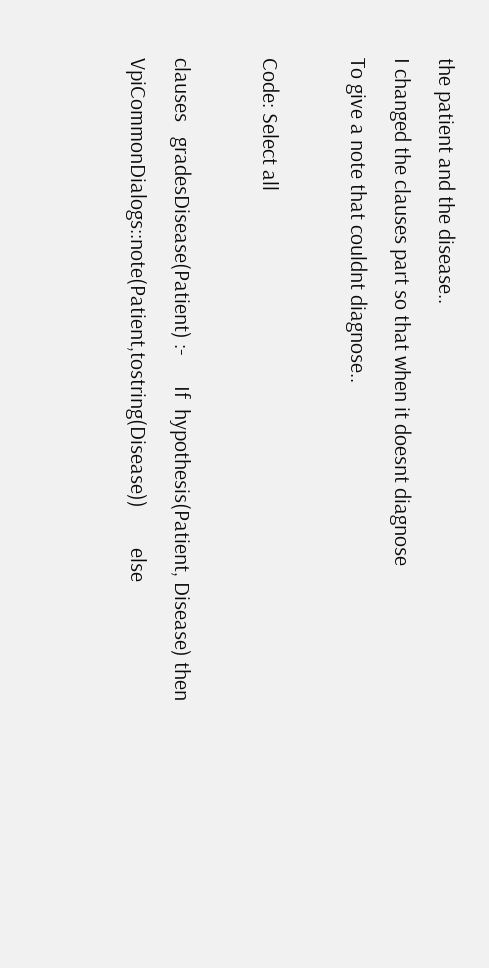the patient and the disease..
I changed the clauses part so that when it doesnt diagnose
To give a note that couldnt diagnose..

Code: Select all

clauses   gradesDisease(Patient) :-      If  hypothesis(Patient, Disease) then             VpiCommonDialogs::note(Patient,tostring(Disease))        else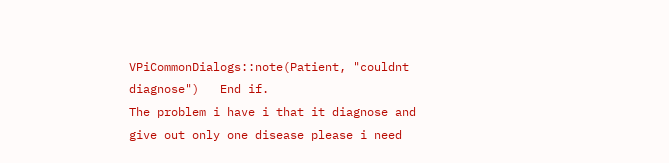VPiCommonDialogs::note(Patient, "couldnt diagnose")   End if.
The problem i have i that it diagnose and give out only one disease please i need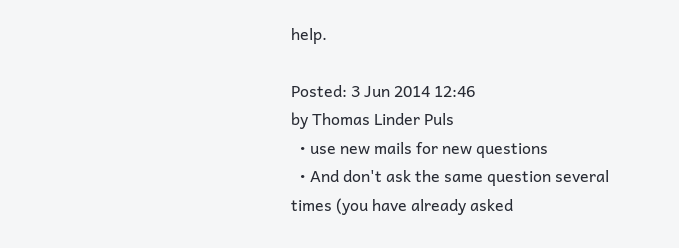help.

Posted: 3 Jun 2014 12:46
by Thomas Linder Puls
  • use new mails for new questions
  • And don't ask the same question several times (you have already asked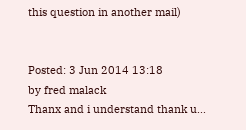this question in another mail)


Posted: 3 Jun 2014 13:18
by fred malack
Thanx and i understand thank u...